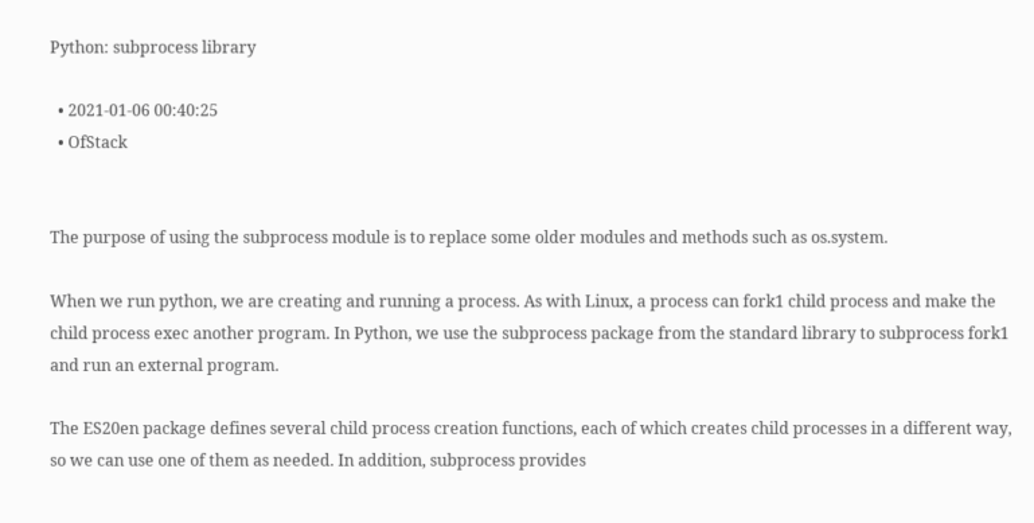Python: subprocess library

  • 2021-01-06 00:40:25
  • OfStack


The purpose of using the subprocess module is to replace some older modules and methods such as os.system.

When we run python, we are creating and running a process. As with Linux, a process can fork1 child process and make the child process exec another program. In Python, we use the subprocess package from the standard library to subprocess fork1 and run an external program.

The ES20en package defines several child process creation functions, each of which creates child processes in a different way, so we can use one of them as needed. In addition, subprocess provides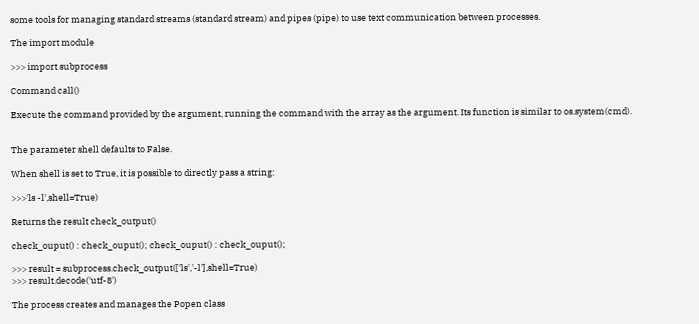some tools for managing standard streams (standard stream) and pipes (pipe) to use text communication between processes.

The import module

>>> import subprocess

Command call()

Execute the command provided by the argument, running the command with the array as the argument. Its function is similar to os.system(cmd).


The parameter shell defaults to False.

When shell is set to True, it is possible to directly pass a string:

>>>'ls -l',shell=True)

Returns the result check_output()

check_ouput() : check_ouput(); check_ouput() : check_ouput();

>>> result = subprocess.check_output(['ls','-l'],shell=True)
>>> result.decode('utf-8')

The process creates and manages the Popen class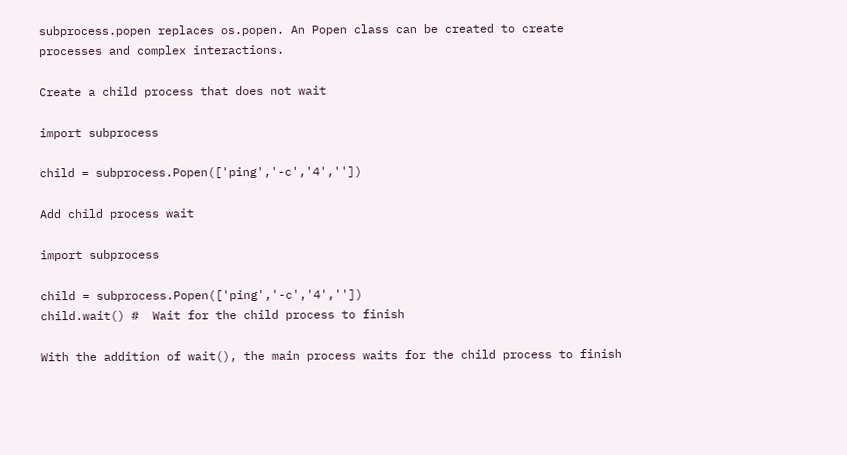subprocess.popen replaces os.popen. An Popen class can be created to create processes and complex interactions.

Create a child process that does not wait

import subprocess

child = subprocess.Popen(['ping','-c','4',''])

Add child process wait

import subprocess

child = subprocess.Popen(['ping','-c','4',''])
child.wait() #  Wait for the child process to finish

With the addition of wait(), the main process waits for the child process to finish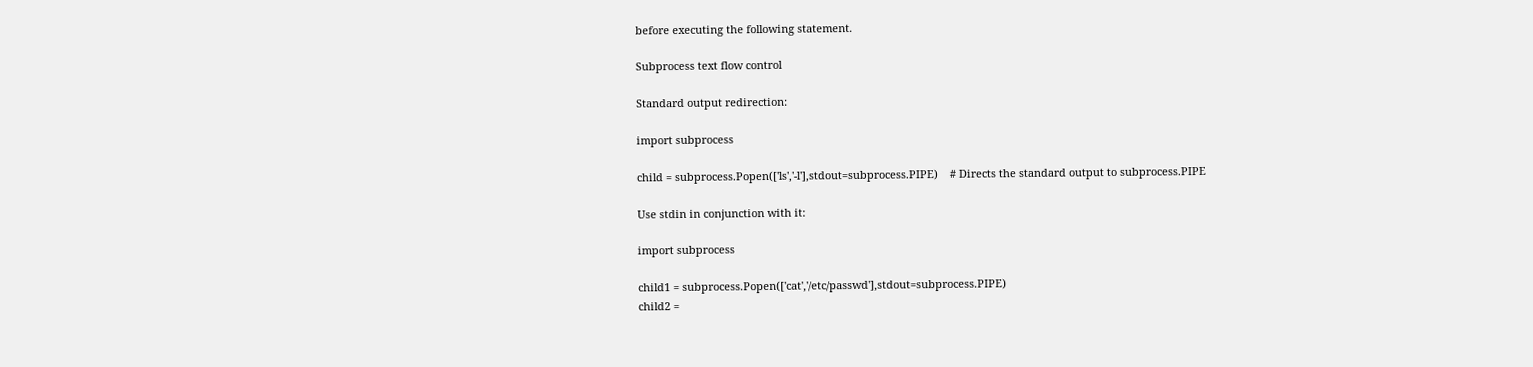before executing the following statement.

Subprocess text flow control

Standard output redirection:

import subprocess

child = subprocess.Popen(['ls','-l'],stdout=subprocess.PIPE)    # Directs the standard output to subprocess.PIPE

Use stdin in conjunction with it:

import subprocess

child1 = subprocess.Popen(['cat','/etc/passwd'],stdout=subprocess.PIPE)
child2 =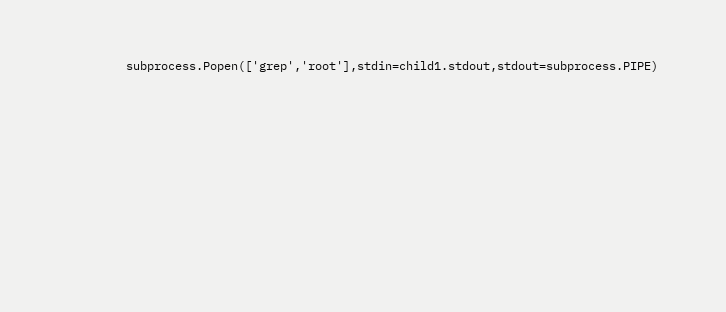subprocess.Popen(['grep','root'],stdin=child1.stdout,stdout=subprocess.PIPE)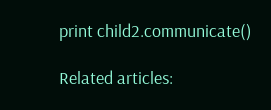print child2.communicate()

Related articles: